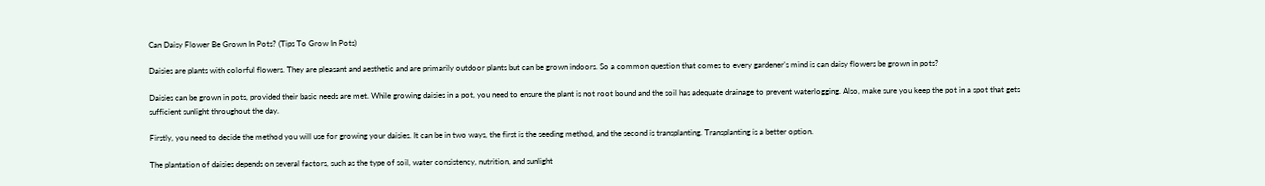Can Daisy Flower Be Grown In Pots? (Tips To Grow In Pots)

Daisies are plants with colorful flowers. They are pleasant and aesthetic and are primarily outdoor plants but can be grown indoors. So a common question that comes to every gardener’s mind is can daisy flowers be grown in pots?

Daisies can be grown in pots, provided their basic needs are met. While growing daisies in a pot, you need to ensure the plant is not root bound and the soil has adequate drainage to prevent waterlogging. Also, make sure you keep the pot in a spot that gets sufficient sunlight throughout the day.

Firstly, you need to decide the method you will use for growing your daisies. It can be in two ways, the first is the seeding method, and the second is transplanting. Transplanting is a better option.

The plantation of daisies depends on several factors, such as the type of soil, water consistency, nutrition, and sunlight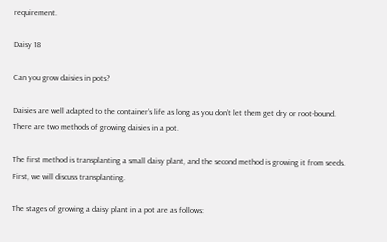requirement.

Daisy 18

Can you grow daisies in pots?

Daisies are well adapted to the container’s life as long as you don’t let them get dry or root-bound. There are two methods of growing daisies in a pot.

The first method is transplanting a small daisy plant, and the second method is growing it from seeds. First, we will discuss transplanting.

The stages of growing a daisy plant in a pot are as follows: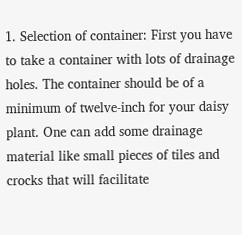1. Selection of container: First you have to take a container with lots of drainage holes. The container should be of a minimum of twelve-inch for your daisy plant. One can add some drainage material like small pieces of tiles and crocks that will facilitate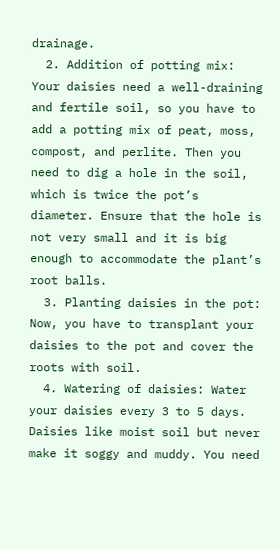drainage.
  2. Addition of potting mix: Your daisies need a well-draining and fertile soil, so you have to add a potting mix of peat, moss, compost, and perlite. Then you need to dig a hole in the soil, which is twice the pot’s diameter. Ensure that the hole is not very small and it is big enough to accommodate the plant’s root balls.
  3. Planting daisies in the pot: Now, you have to transplant your daisies to the pot and cover the roots with soil.
  4. Watering of daisies: Water your daisies every 3 to 5 days. Daisies like moist soil but never make it soggy and muddy. You need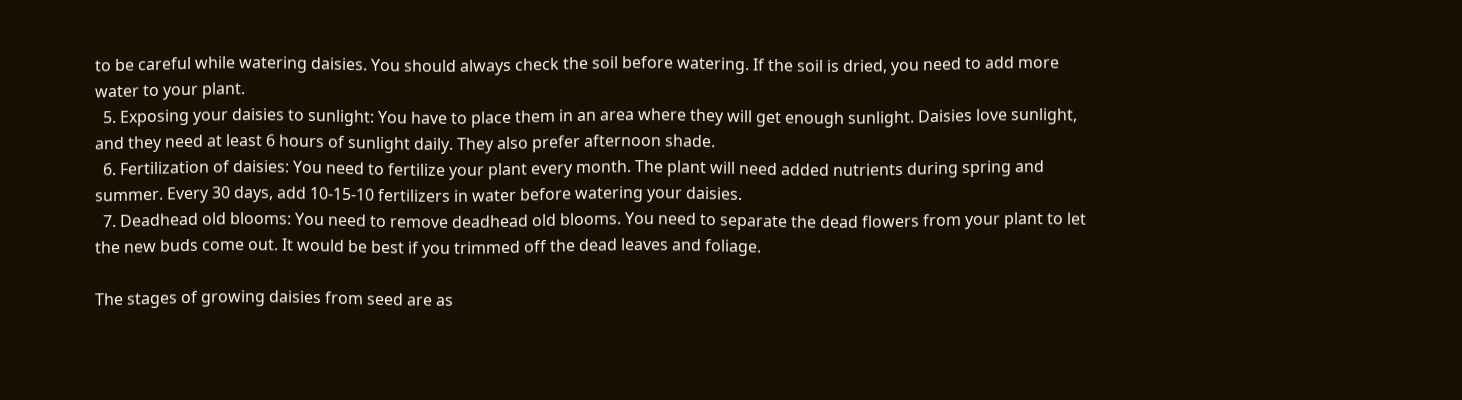to be careful while watering daisies. You should always check the soil before watering. If the soil is dried, you need to add more water to your plant.
  5. Exposing your daisies to sunlight: You have to place them in an area where they will get enough sunlight. Daisies love sunlight, and they need at least 6 hours of sunlight daily. They also prefer afternoon shade.
  6. Fertilization of daisies: You need to fertilize your plant every month. The plant will need added nutrients during spring and summer. Every 30 days, add 10-15-10 fertilizers in water before watering your daisies.
  7. Deadhead old blooms: You need to remove deadhead old blooms. You need to separate the dead flowers from your plant to let the new buds come out. It would be best if you trimmed off the dead leaves and foliage.

The stages of growing daisies from seed are as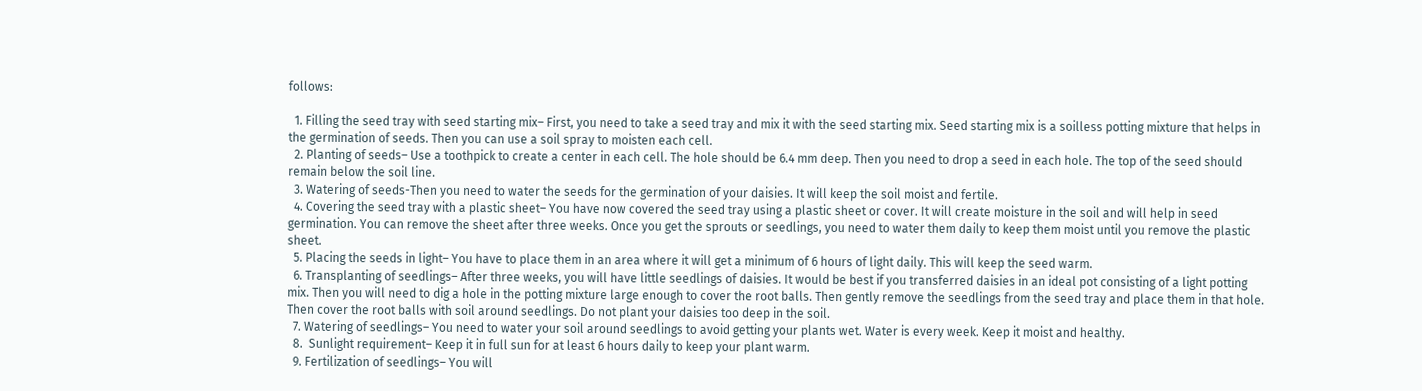follows:

  1. Filling the seed tray with seed starting mix– First, you need to take a seed tray and mix it with the seed starting mix. Seed starting mix is a soilless potting mixture that helps in the germination of seeds. Then you can use a soil spray to moisten each cell.
  2. Planting of seeds– Use a toothpick to create a center in each cell. The hole should be 6.4 mm deep. Then you need to drop a seed in each hole. The top of the seed should remain below the soil line.
  3. Watering of seeds-Then you need to water the seeds for the germination of your daisies. It will keep the soil moist and fertile.
  4. Covering the seed tray with a plastic sheet– You have now covered the seed tray using a plastic sheet or cover. It will create moisture in the soil and will help in seed germination. You can remove the sheet after three weeks. Once you get the sprouts or seedlings, you need to water them daily to keep them moist until you remove the plastic sheet.
  5. Placing the seeds in light– You have to place them in an area where it will get a minimum of 6 hours of light daily. This will keep the seed warm.
  6. Transplanting of seedlings– After three weeks, you will have little seedlings of daisies. It would be best if you transferred daisies in an ideal pot consisting of a light potting mix. Then you will need to dig a hole in the potting mixture large enough to cover the root balls. Then gently remove the seedlings from the seed tray and place them in that hole. Then cover the root balls with soil around seedlings. Do not plant your daisies too deep in the soil.
  7. Watering of seedlings– You need to water your soil around seedlings to avoid getting your plants wet. Water is every week. Keep it moist and healthy.
  8.  Sunlight requirement– Keep it in full sun for at least 6 hours daily to keep your plant warm.
  9. Fertilization of seedlings– You will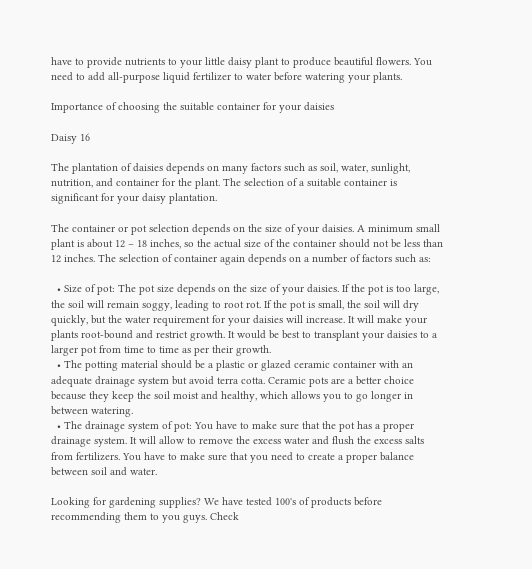have to provide nutrients to your little daisy plant to produce beautiful flowers. You need to add all-purpose liquid fertilizer to water before watering your plants.

Importance of choosing the suitable container for your daisies

Daisy 16

The plantation of daisies depends on many factors such as soil, water, sunlight, nutrition, and container for the plant. The selection of a suitable container is significant for your daisy plantation.

The container or pot selection depends on the size of your daisies. A minimum small plant is about 12 – 18 inches, so the actual size of the container should not be less than 12 inches. The selection of container again depends on a number of factors such as:

  • Size of pot: The pot size depends on the size of your daisies. If the pot is too large, the soil will remain soggy, leading to root rot. If the pot is small, the soil will dry quickly, but the water requirement for your daisies will increase. It will make your plants root-bound and restrict growth. It would be best to transplant your daisies to a larger pot from time to time as per their growth.
  • The potting material should be a plastic or glazed ceramic container with an adequate drainage system but avoid terra cotta. Ceramic pots are a better choice because they keep the soil moist and healthy, which allows you to go longer in between watering.
  • The drainage system of pot: You have to make sure that the pot has a proper drainage system. It will allow to remove the excess water and flush the excess salts from fertilizers. You have to make sure that you need to create a proper balance between soil and water.

Looking for gardening supplies? We have tested 100's of products before recommending them to you guys. Check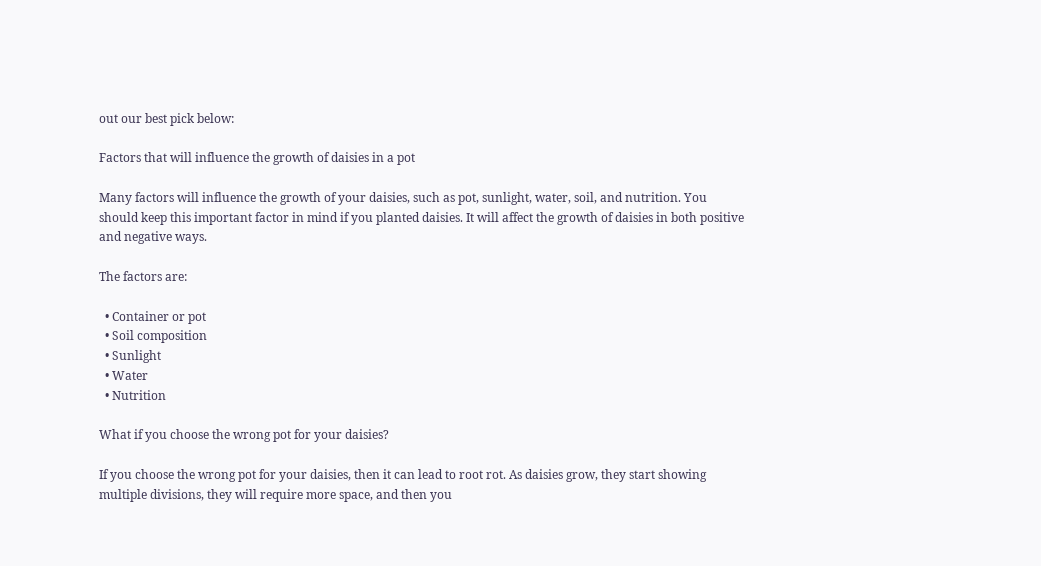out our best pick below:

Factors that will influence the growth of daisies in a pot

Many factors will influence the growth of your daisies, such as pot, sunlight, water, soil, and nutrition. You should keep this important factor in mind if you planted daisies. It will affect the growth of daisies in both positive and negative ways.

The factors are:

  • Container or pot
  • Soil composition
  • Sunlight
  • Water
  • Nutrition

What if you choose the wrong pot for your daisies?

If you choose the wrong pot for your daisies, then it can lead to root rot. As daisies grow, they start showing multiple divisions, they will require more space, and then you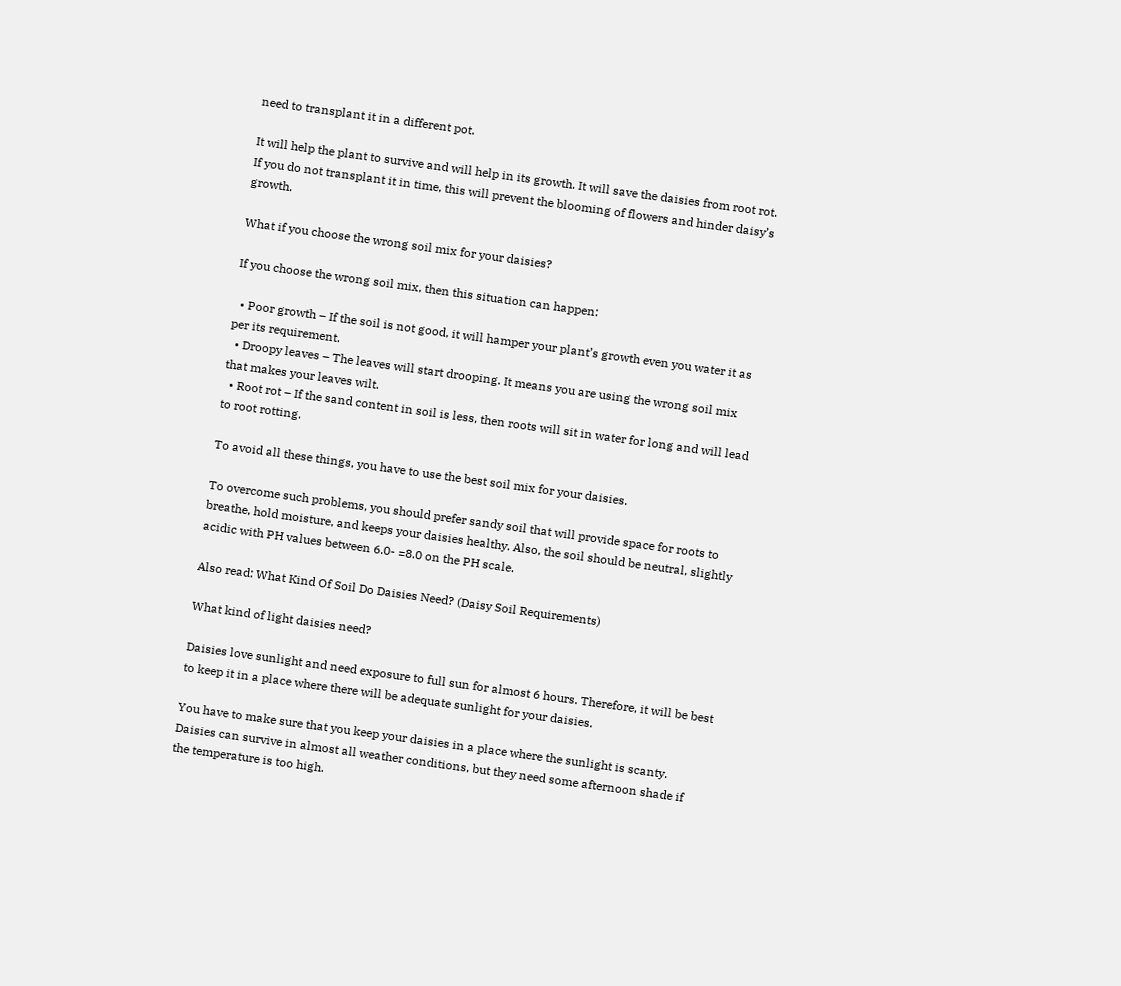need to transplant it in a different pot.

It will help the plant to survive and will help in its growth. It will save the daisies from root rot. If you do not transplant it in time, this will prevent the blooming of flowers and hinder daisy’s growth.

What if you choose the wrong soil mix for your daisies?

If you choose the wrong soil mix, then this situation can happen:

  • Poor growth – If the soil is not good, it will hamper your plant’s growth even you water it as per its requirement.
  • Droopy leaves – The leaves will start drooping. It means you are using the wrong soil mix that makes your leaves wilt.
  • Root rot – If the sand content in soil is less, then roots will sit in water for long and will lead to root rotting.

To avoid all these things, you have to use the best soil mix for your daisies.

To overcome such problems, you should prefer sandy soil that will provide space for roots to breathe, hold moisture, and keeps your daisies healthy. Also, the soil should be neutral, slightly acidic with PH values between 6.0- =8.0 on the PH scale.

Also read: What Kind Of Soil Do Daisies Need? (Daisy Soil Requirements)

What kind of light daisies need?

Daisies love sunlight and need exposure to full sun for almost 6 hours. Therefore, it will be best to keep it in a place where there will be adequate sunlight for your daisies.

You have to make sure that you keep your daisies in a place where the sunlight is scanty. Daisies can survive in almost all weather conditions, but they need some afternoon shade if the temperature is too high.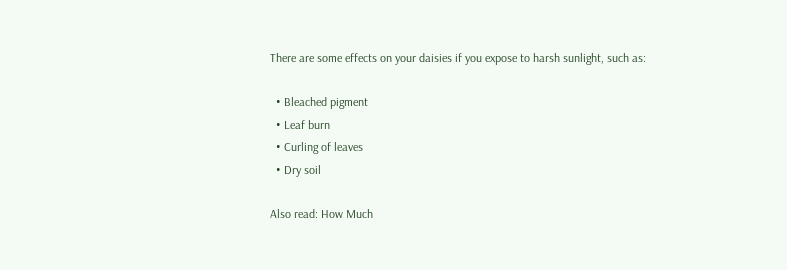There are some effects on your daisies if you expose to harsh sunlight, such as:

  • Bleached pigment
  • Leaf burn
  • Curling of leaves
  • Dry soil

Also read: How Much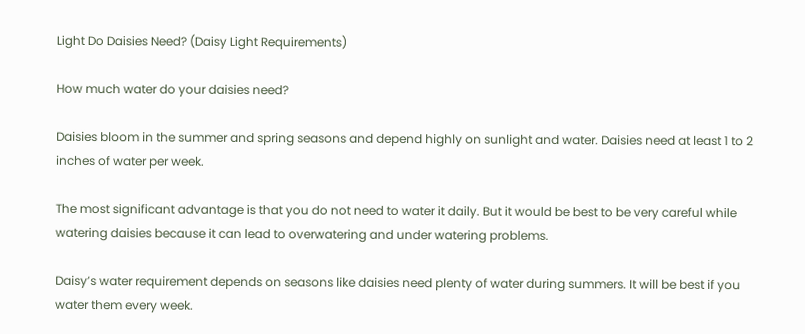Light Do Daisies Need? (Daisy Light Requirements)

How much water do your daisies need?

Daisies bloom in the summer and spring seasons and depend highly on sunlight and water. Daisies need at least 1 to 2 inches of water per week.

The most significant advantage is that you do not need to water it daily. But it would be best to be very careful while watering daisies because it can lead to overwatering and under watering problems.

Daisy’s water requirement depends on seasons like daisies need plenty of water during summers. It will be best if you water them every week.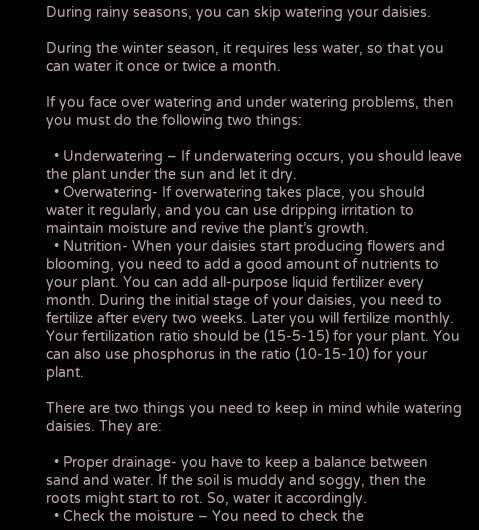During rainy seasons, you can skip watering your daisies.

During the winter season, it requires less water, so that you can water it once or twice a month.

If you face over watering and under watering problems, then you must do the following two things:

  • Underwatering – If underwatering occurs, you should leave the plant under the sun and let it dry.
  • Overwatering- If overwatering takes place, you should water it regularly, and you can use dripping irritation to maintain moisture and revive the plant’s growth.
  • Nutrition- When your daisies start producing flowers and blooming, you need to add a good amount of nutrients to your plant. You can add all-purpose liquid fertilizer every month. During the initial stage of your daisies, you need to fertilize after every two weeks. Later you will fertilize monthly. Your fertilization ratio should be (15-5-15) for your plant. You can also use phosphorus in the ratio (10-15-10) for your plant.

There are two things you need to keep in mind while watering daisies. They are:

  • Proper drainage- you have to keep a balance between sand and water. If the soil is muddy and soggy, then the roots might start to rot. So, water it accordingly.
  • Check the moisture – You need to check the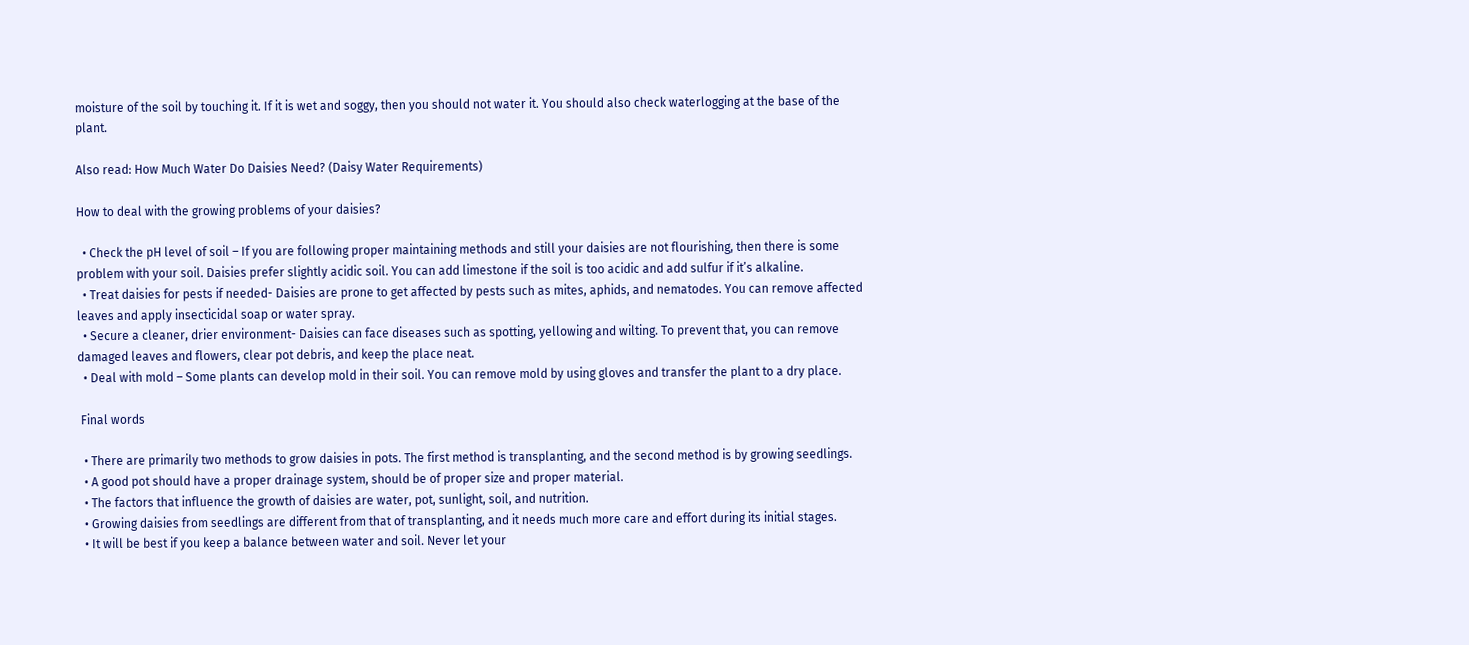moisture of the soil by touching it. If it is wet and soggy, then you should not water it. You should also check waterlogging at the base of the plant.

Also read: How Much Water Do Daisies Need? (Daisy Water Requirements)

How to deal with the growing problems of your daisies?

  • Check the pH level of soil – If you are following proper maintaining methods and still your daisies are not flourishing, then there is some problem with your soil. Daisies prefer slightly acidic soil. You can add limestone if the soil is too acidic and add sulfur if it’s alkaline.
  • Treat daisies for pests if needed- Daisies are prone to get affected by pests such as mites, aphids, and nematodes. You can remove affected leaves and apply insecticidal soap or water spray.
  • Secure a cleaner, drier environment- Daisies can face diseases such as spotting, yellowing and wilting. To prevent that, you can remove damaged leaves and flowers, clear pot debris, and keep the place neat.
  • Deal with mold – Some plants can develop mold in their soil. You can remove mold by using gloves and transfer the plant to a dry place.

 Final words

  • There are primarily two methods to grow daisies in pots. The first method is transplanting, and the second method is by growing seedlings.
  • A good pot should have a proper drainage system, should be of proper size and proper material.
  • The factors that influence the growth of daisies are water, pot, sunlight, soil, and nutrition.
  • Growing daisies from seedlings are different from that of transplanting, and it needs much more care and effort during its initial stages.
  • It will be best if you keep a balance between water and soil. Never let your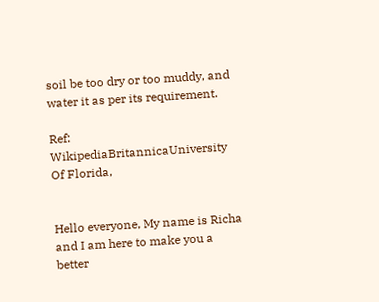soil be too dry or too muddy, and water it as per its requirement.

Ref: WikipediaBritannicaUniversity Of Florida,


Hello everyone, My name is Richa and I am here to make you a better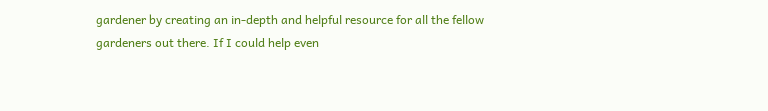gardener by creating an in-depth and helpful resource for all the fellow gardeners out there. If I could help even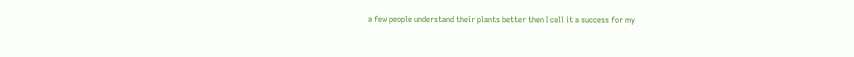a few people understand their plants better then I call it a success for my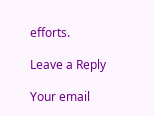efforts.

Leave a Reply

Your email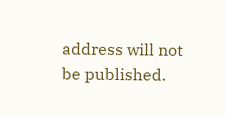address will not be published.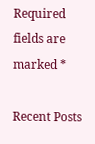Required fields are marked *

Recent Posts